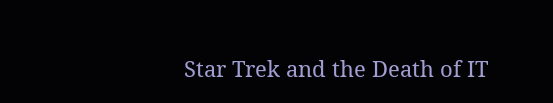Star Trek and the Death of IT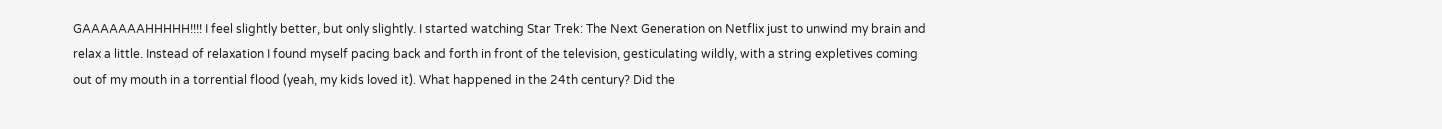GAAAAAAAHHHHH!!!! I feel slightly better, but only slightly. I started watching Star Trek: The Next Generation on Netflix just to unwind my brain and relax a little. Instead of relaxation I found myself pacing back and forth in front of the television, gesticulating wildly, with a string expletives coming out of my mouth in a torrential flood (yeah, my kids loved it). What happened in the 24th century? Did the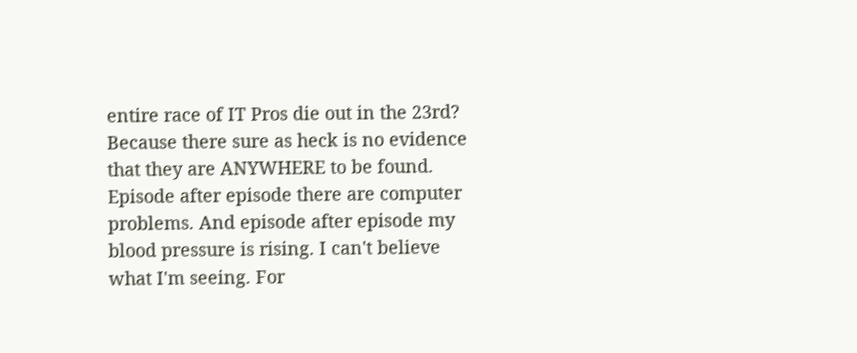entire race of IT Pros die out in the 23rd? Because there sure as heck is no evidence that they are ANYWHERE to be found. Episode after episode there are computer problems. And episode after episode my blood pressure is rising. I can't believe what I'm seeing. For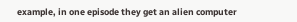example, in one episode they get an alien computer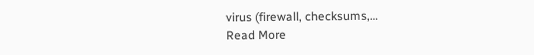virus (firewall, checksums,…
Read More